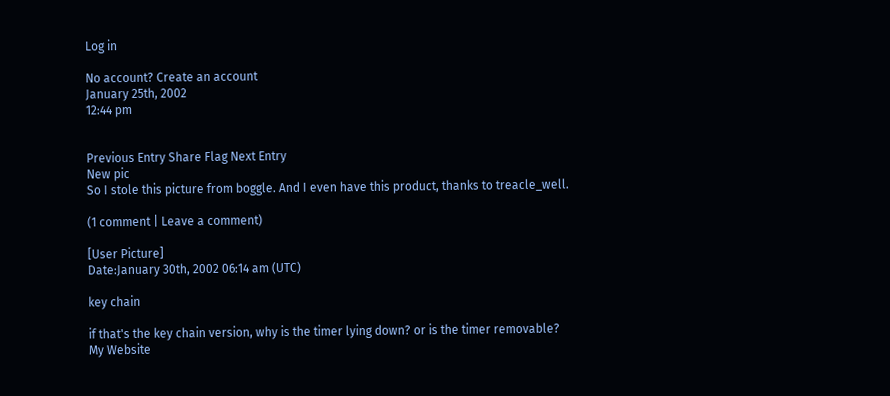Log in

No account? Create an account
January 25th, 2002
12:44 pm


Previous Entry Share Flag Next Entry
New pic
So I stole this picture from boggle. And I even have this product, thanks to treacle_well.

(1 comment | Leave a comment)

[User Picture]
Date:January 30th, 2002 06:14 am (UTC)

key chain

if that's the key chain version, why is the timer lying down? or is the timer removable?
My Website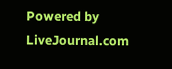Powered by LiveJournal.com